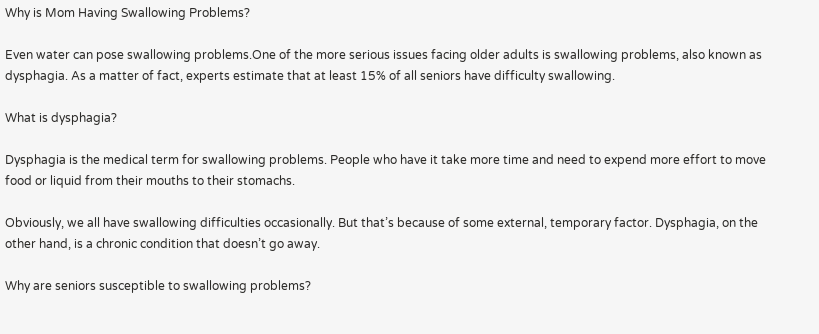Why is Mom Having Swallowing Problems?

Even water can pose swallowing problems.One of the more serious issues facing older adults is swallowing problems, also known as dysphagia. As a matter of fact, experts estimate that at least 15% of all seniors have difficulty swallowing.

What is dysphagia?

Dysphagia is the medical term for swallowing problems. People who have it take more time and need to expend more effort to move food or liquid from their mouths to their stomachs.

Obviously, we all have swallowing difficulties occasionally. But that’s because of some external, temporary factor. Dysphagia, on the other hand, is a chronic condition that doesn’t go away.

Why are seniors susceptible to swallowing problems?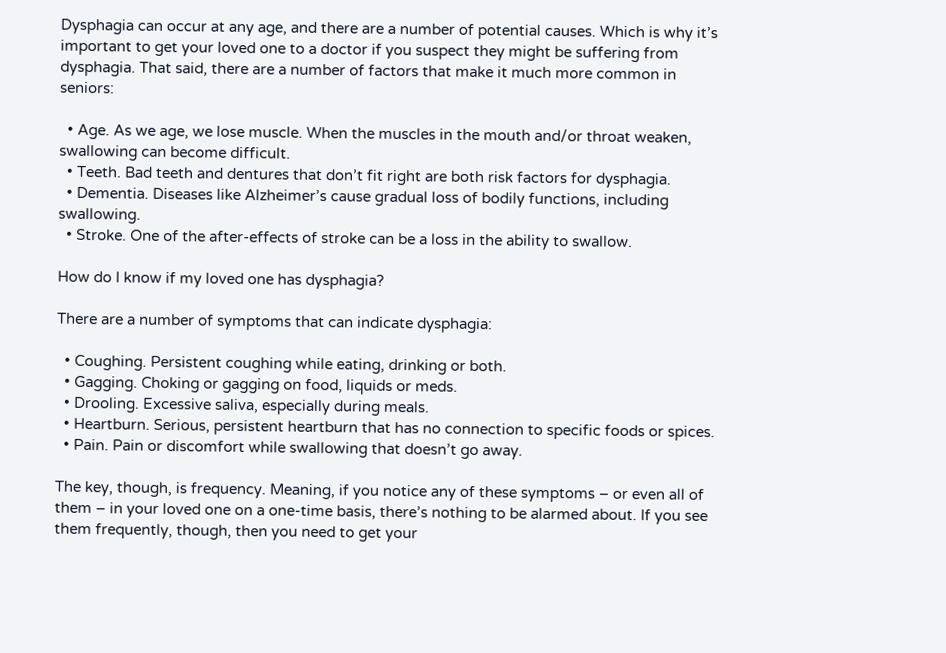Dysphagia can occur at any age, and there are a number of potential causes. Which is why it’s important to get your loved one to a doctor if you suspect they might be suffering from dysphagia. That said, there are a number of factors that make it much more common in seniors:

  • Age. As we age, we lose muscle. When the muscles in the mouth and/or throat weaken, swallowing can become difficult.
  • Teeth. Bad teeth and dentures that don’t fit right are both risk factors for dysphagia.
  • Dementia. Diseases like Alzheimer’s cause gradual loss of bodily functions, including swallowing.
  • Stroke. One of the after-effects of stroke can be a loss in the ability to swallow.

How do I know if my loved one has dysphagia?

There are a number of symptoms that can indicate dysphagia:

  • Coughing. Persistent coughing while eating, drinking or both.
  • Gagging. Choking or gagging on food, liquids or meds.
  • Drooling. Excessive saliva, especially during meals.
  • Heartburn. Serious, persistent heartburn that has no connection to specific foods or spices.
  • Pain. Pain or discomfort while swallowing that doesn’t go away.

The key, though, is frequency. Meaning, if you notice any of these symptoms – or even all of them – in your loved one on a one-time basis, there’s nothing to be alarmed about. If you see them frequently, though, then you need to get your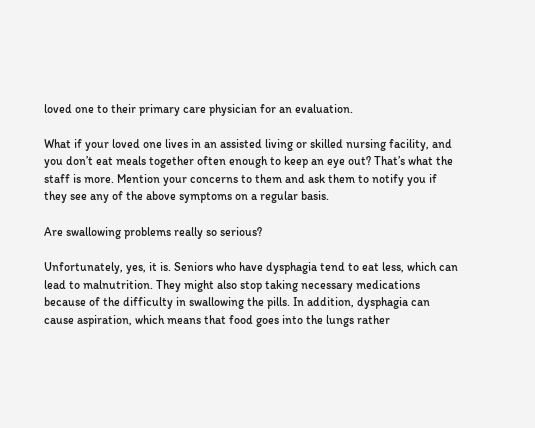loved one to their primary care physician for an evaluation.

What if your loved one lives in an assisted living or skilled nursing facility, and you don’t eat meals together often enough to keep an eye out? That’s what the staff is more. Mention your concerns to them and ask them to notify you if they see any of the above symptoms on a regular basis.

Are swallowing problems really so serious?

Unfortunately, yes, it is. Seniors who have dysphagia tend to eat less, which can lead to malnutrition. They might also stop taking necessary medications because of the difficulty in swallowing the pills. In addition, dysphagia can cause aspiration, which means that food goes into the lungs rather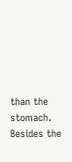than the stomach. Besides the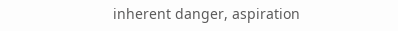inherent danger, aspiration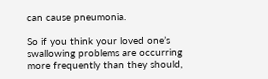can cause pneumonia.

So if you think your loved one’s swallowing problems are occurring more frequently than they should,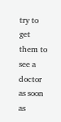try to get them to see a doctor as soon as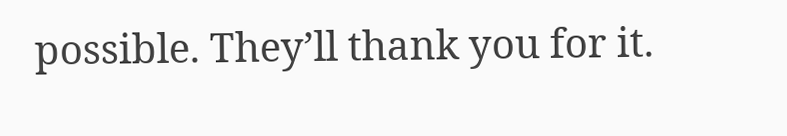possible. They’ll thank you for it.